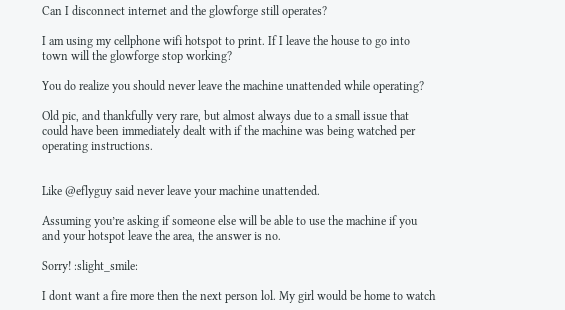Can I disconnect internet and the glowforge still operates?

I am using my cellphone wifi hotspot to print. If I leave the house to go into town will the glowforge stop working?

You do realize you should never leave the machine unattended while operating?

Old pic, and thankfully very rare, but almost always due to a small issue that could have been immediately dealt with if the machine was being watched per operating instructions.


Like @eflyguy said never leave your machine unattended.

Assuming you’re asking if someone else will be able to use the machine if you and your hotspot leave the area, the answer is no.

Sorry! :slight_smile:

I dont want a fire more then the next person lol. My girl would be home to watch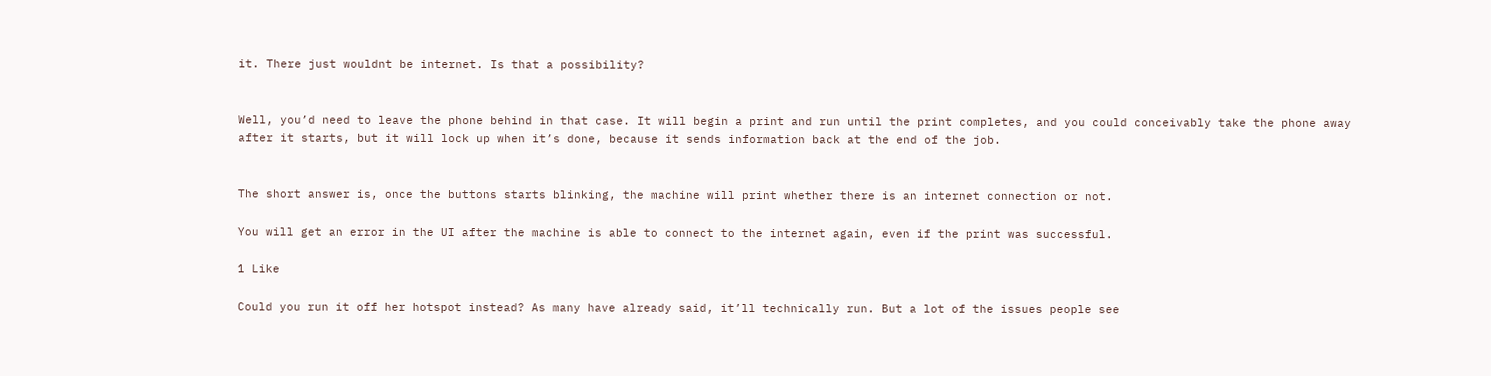it. There just wouldnt be internet. Is that a possibility?


Well, you’d need to leave the phone behind in that case. It will begin a print and run until the print completes, and you could conceivably take the phone away after it starts, but it will lock up when it’s done, because it sends information back at the end of the job.


The short answer is, once the buttons starts blinking, the machine will print whether there is an internet connection or not.

You will get an error in the UI after the machine is able to connect to the internet again, even if the print was successful.

1 Like

Could you run it off her hotspot instead? As many have already said, it’ll technically run. But a lot of the issues people see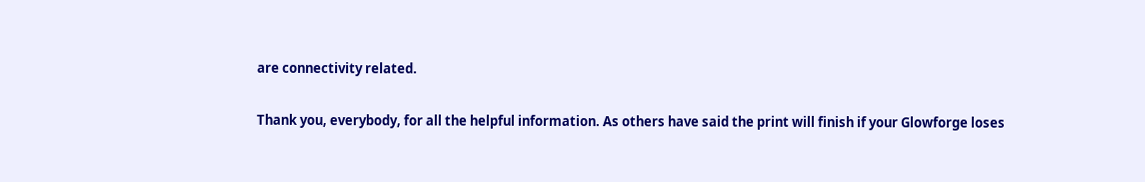are connectivity related.

Thank you, everybody, for all the helpful information. As others have said the print will finish if your Glowforge loses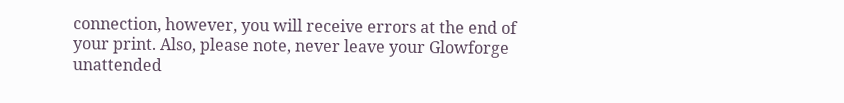connection, however, you will receive errors at the end of your print. Also, please note, never leave your Glowforge unattended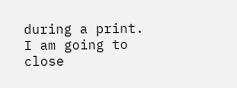during a print. I am going to close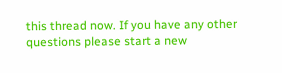this thread now. If you have any other questions please start a new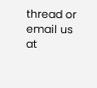thread or email us at